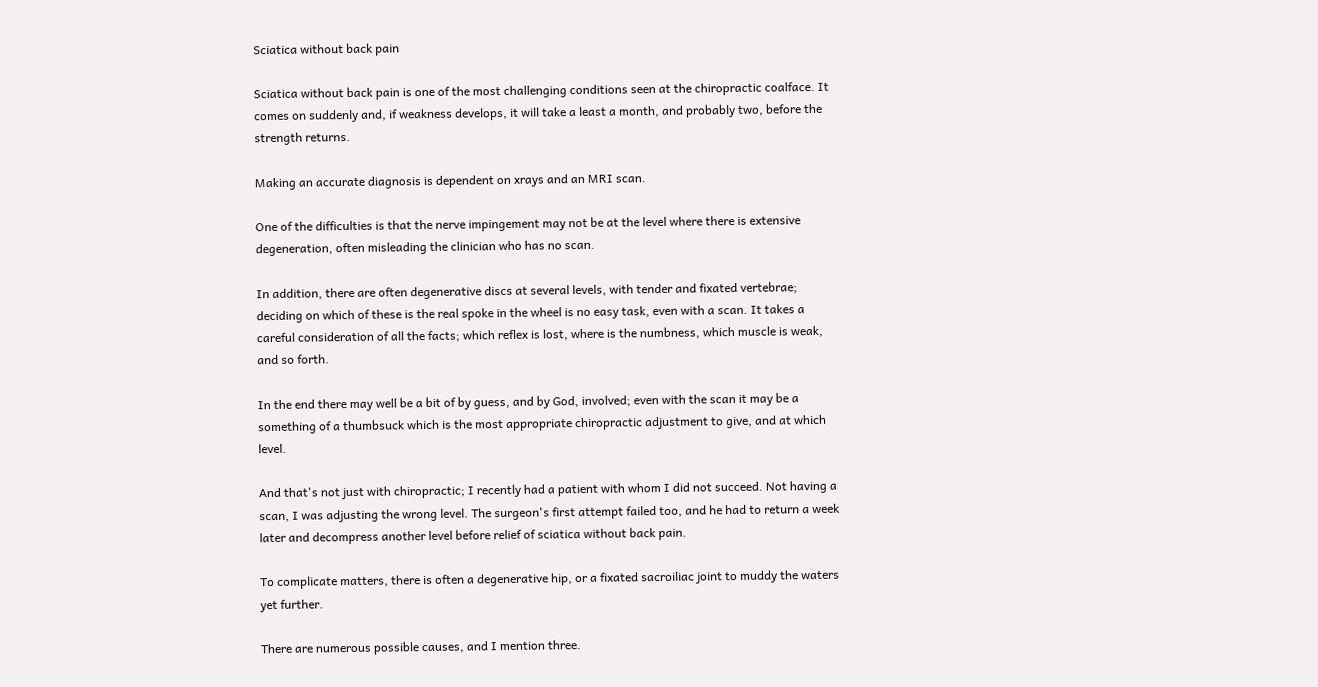Sciatica without back pain

Sciatica without back pain is one of the most challenging conditions seen at the chiropractic coalface. It comes on suddenly and, if weakness develops, it will take a least a month, and probably two, before the strength returns.

Making an accurate diagnosis is dependent on xrays and an MRI scan.

One of the difficulties is that the nerve impingement may not be at the level where there is extensive degeneration, often misleading the clinician who has no scan.

In addition, there are often degenerative discs at several levels, with tender and fixated vertebrae; deciding on which of these is the real spoke in the wheel is no easy task, even with a scan. It takes a careful consideration of all the facts; which reflex is lost, where is the numbness, which muscle is weak, and so forth.

In the end there may well be a bit of by guess, and by God, involved; even with the scan it may be a something of a thumbsuck which is the most appropriate chiropractic adjustment to give, and at which level.

And that's not just with chiropractic; I recently had a patient with whom I did not succeed. Not having a scan, I was adjusting the wrong level. The surgeon's first attempt failed too, and he had to return a week later and decompress another level before relief of sciatica without back pain.

To complicate matters, there is often a degenerative hip, or a fixated sacroiliac joint to muddy the waters yet further.

There are numerous possible causes, and I mention three.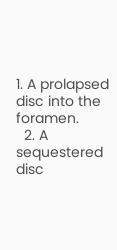1. A prolapsed disc into the foramen.
  2. A sequestered disc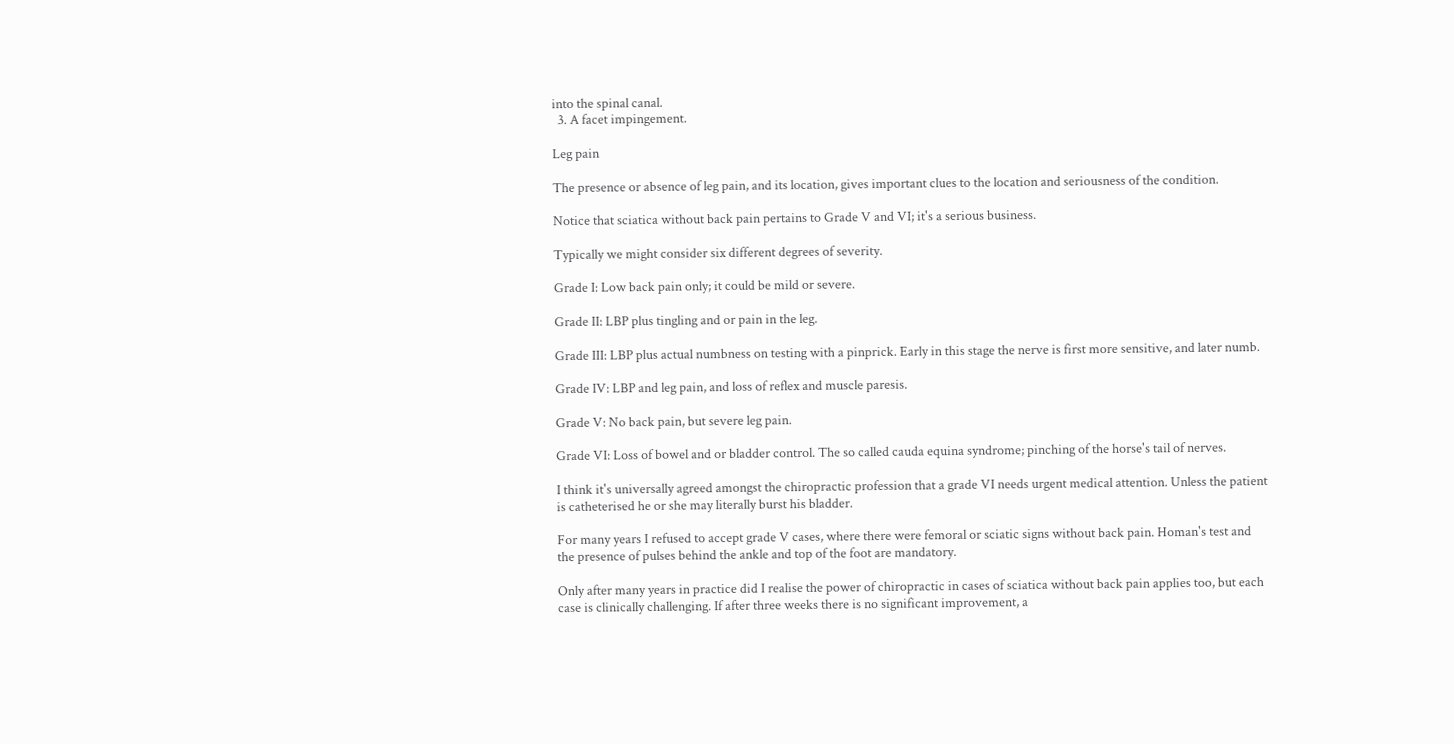into the spinal canal.
  3. A facet impingement.

Leg pain

The presence or absence of leg pain, and its location, gives important clues to the location and seriousness of the condition.

Notice that sciatica without back pain pertains to Grade V and VI; it's a serious business.

Typically we might consider six different degrees of severity.

Grade I: Low back pain only; it could be mild or severe.

Grade II: LBP plus tingling and or pain in the leg.

Grade III: LBP plus actual numbness on testing with a pinprick. Early in this stage the nerve is first more sensitive, and later numb.

Grade IV: LBP and leg pain, and loss of reflex and muscle paresis.

Grade V: No back pain, but severe leg pain.

Grade VI: Loss of bowel and or bladder control. The so called cauda equina syndrome; pinching of the horse's tail of nerves.

I think it's universally agreed amongst the chiropractic profession that a grade VI needs urgent medical attention. Unless the patient is catheterised he or she may literally burst his bladder.

For many years I refused to accept grade V cases, where there were femoral or sciatic signs without back pain. Homan's test and the presence of pulses behind the ankle and top of the foot are mandatory.

Only after many years in practice did I realise the power of chiropractic in cases of sciatica without back pain applies too, but each case is clinically challenging. If after three weeks there is no significant improvement, a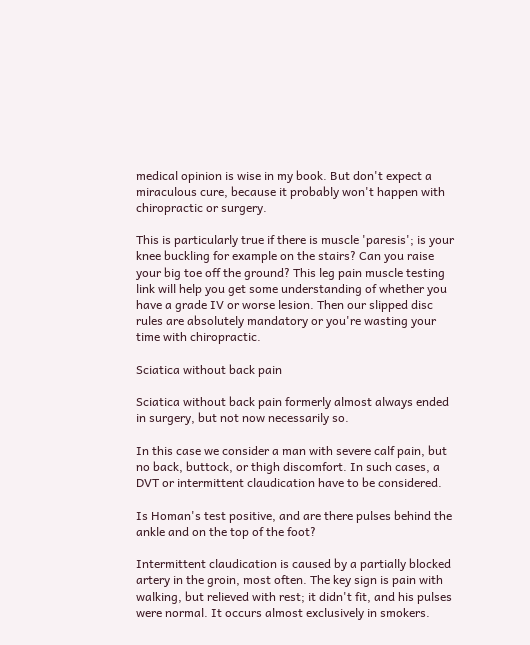medical opinion is wise in my book. But don't expect a miraculous cure, because it probably won't happen with chiropractic or surgery.

This is particularly true if there is muscle 'paresis'; is your knee buckling for example on the stairs? Can you raise your big toe off the ground? This leg pain muscle testing link will help you get some understanding of whether you have a grade IV or worse lesion. Then our slipped disc rules are absolutely mandatory or you're wasting your time with chiropractic.

Sciatica without back pain

Sciatica without back pain formerly almost always ended in surgery, but not now necessarily so.

In this case we consider a man with severe calf pain, but no back, buttock, or thigh discomfort. In such cases, a DVT or intermittent claudication have to be considered.

Is Homan's test positive, and are there pulses behind the ankle and on the top of the foot?

Intermittent claudication is caused by a partially blocked artery in the groin, most often. The key sign is pain with walking, but relieved with rest; it didn't fit, and his pulses were normal. It occurs almost exclusively in smokers.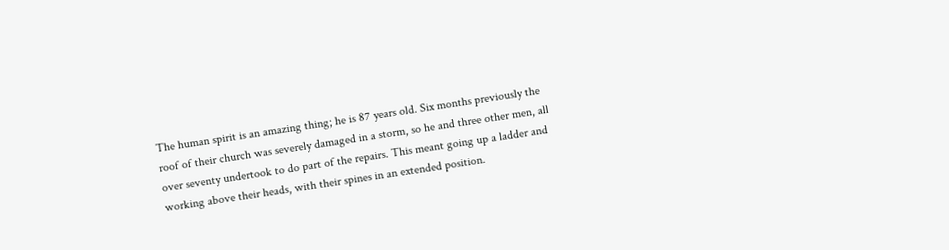The human spirit is an amazing thing; he is 87 years old. Six months previously the roof of their church was severely damaged in a storm, so he and three other men, all over seventy undertook to do part of the repairs. This meant going up a ladder and working above their heads, with their spines in an extended position.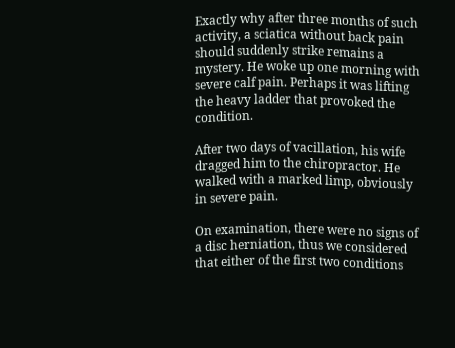Exactly why after three months of such activity, a sciatica without back pain should suddenly strike remains a mystery. He woke up one morning with severe calf pain. Perhaps it was lifting the heavy ladder that provoked the condition.

After two days of vacillation, his wife dragged him to the chiropractor. He walked with a marked limp, obviously in severe pain.

On examination, there were no signs of a disc herniation, thus we considered that either of the first two conditions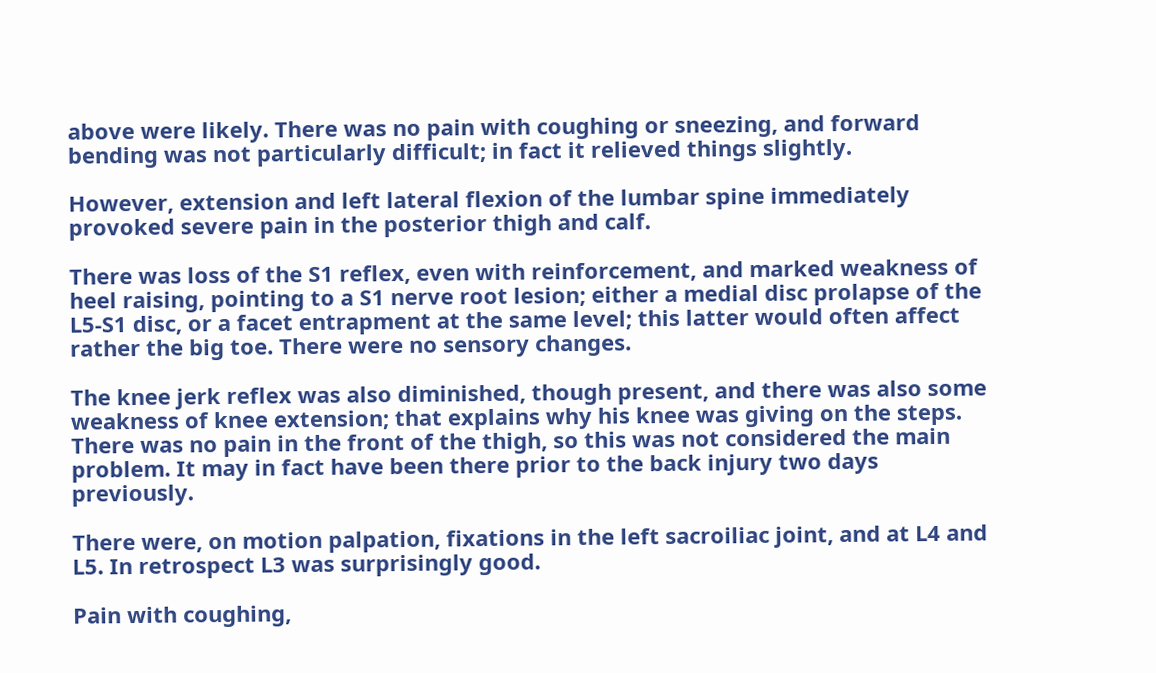above were likely. There was no pain with coughing or sneezing, and forward bending was not particularly difficult; in fact it relieved things slightly.

However, extension and left lateral flexion of the lumbar spine immediately provoked severe pain in the posterior thigh and calf.

There was loss of the S1 reflex, even with reinforcement, and marked weakness of heel raising, pointing to a S1 nerve root lesion; either a medial disc prolapse of the L5-S1 disc, or a facet entrapment at the same level; this latter would often affect rather the big toe. There were no sensory changes.

The knee jerk reflex was also diminished, though present, and there was also some weakness of knee extension; that explains why his knee was giving on the steps. There was no pain in the front of the thigh, so this was not considered the main problem. It may in fact have been there prior to the back injury two days previously.

There were, on motion palpation, fixations in the left sacroiliac joint, and at L4 and L5. In retrospect L3 was surprisingly good.

Pain with coughing,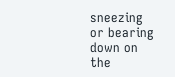sneezing or bearing down on the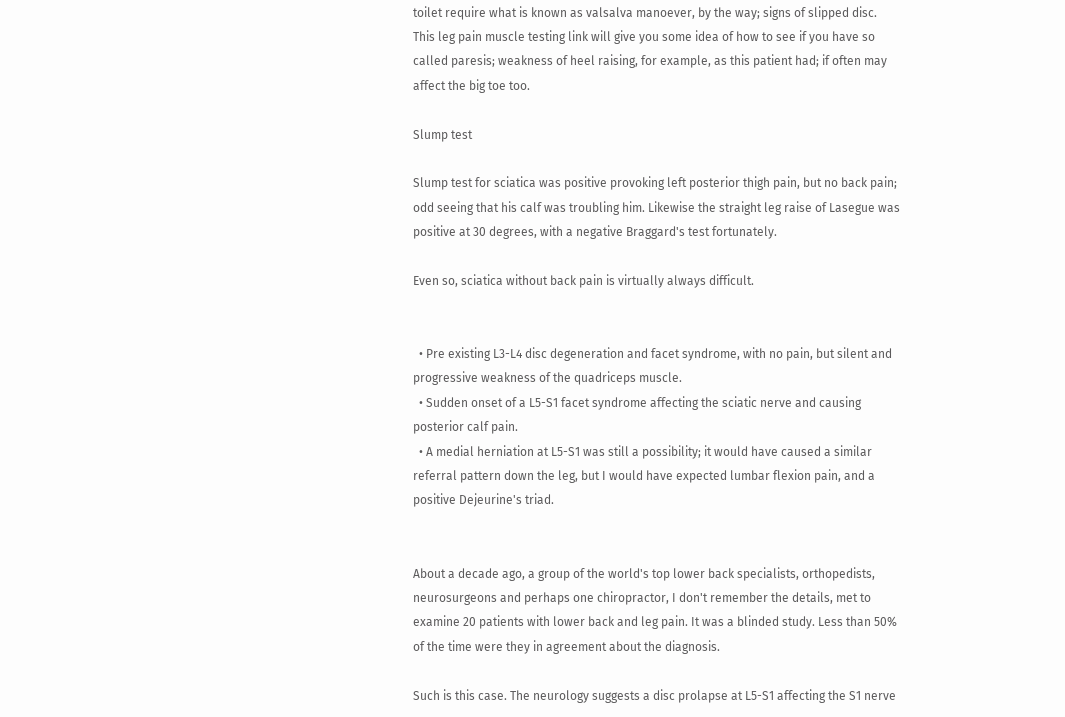toilet require what is known as valsalva manoever, by the way; signs of slipped disc. This leg pain muscle testing link will give you some idea of how to see if you have so called paresis; weakness of heel raising, for example, as this patient had; if often may affect the big toe too.

Slump test

Slump test for sciatica was positive provoking left posterior thigh pain, but no back pain; odd seeing that his calf was troubling him. Likewise the straight leg raise of Lasegue was positive at 30 degrees, with a negative Braggard's test fortunately.

Even so, sciatica without back pain is virtually always difficult.


  • Pre existing L3-L4 disc degeneration and facet syndrome, with no pain, but silent and progressive weakness of the quadriceps muscle.
  • Sudden onset of a L5-S1 facet syndrome affecting the sciatic nerve and causing posterior calf pain.
  • A medial herniation at L5-S1 was still a possibility; it would have caused a similar referral pattern down the leg, but I would have expected lumbar flexion pain, and a positive Dejeurine's triad.


About a decade ago, a group of the world's top lower back specialists, orthopedists, neurosurgeons and perhaps one chiropractor, I don't remember the details, met to examine 20 patients with lower back and leg pain. It was a blinded study. Less than 50% of the time were they in agreement about the diagnosis.

Such is this case. The neurology suggests a disc prolapse at L5-S1 affecting the S1 nerve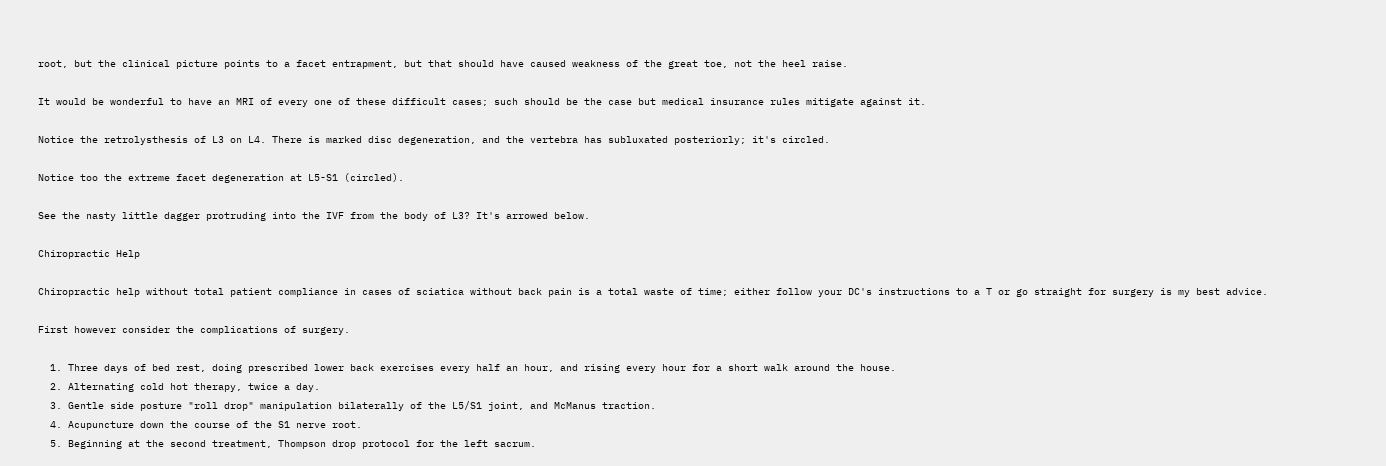root, but the clinical picture points to a facet entrapment, but that should have caused weakness of the great toe, not the heel raise.

It would be wonderful to have an MRI of every one of these difficult cases; such should be the case but medical insurance rules mitigate against it.

Notice the retrolysthesis of L3 on L4. There is marked disc degeneration, and the vertebra has subluxated posteriorly; it's circled.

Notice too the extreme facet degeneration at L5-S1 (circled).

See the nasty little dagger protruding into the IVF from the body of L3? It's arrowed below.

Chiropractic Help

Chiropractic help without total patient compliance in cases of sciatica without back pain is a total waste of time; either follow your DC's instructions to a T or go straight for surgery is my best advice.

First however consider the complications of surgery.

  1. Three days of bed rest, doing prescribed lower back exercises every half an hour, and rising every hour for a short walk around the house.
  2. Alternating cold hot therapy, twice a day.
  3. Gentle side posture "roll drop" manipulation bilaterally of the L5/S1 joint, and McManus traction.
  4. Acupuncture down the course of the S1 nerve root.
  5. Beginning at the second treatment, Thompson drop protocol for the left sacrum.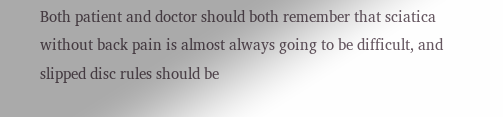Both patient and doctor should both remember that sciatica without back pain is almost always going to be difficult, and slipped disc rules should be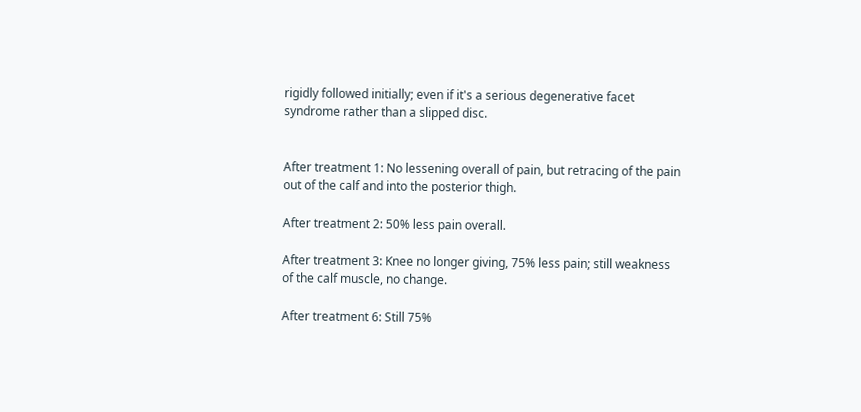rigidly followed initially; even if it's a serious degenerative facet syndrome rather than a slipped disc.


After treatment 1: No lessening overall of pain, but retracing of the pain out of the calf and into the posterior thigh.

After treatment 2: 50% less pain overall.

After treatment 3: Knee no longer giving, 75% less pain; still weakness of the calf muscle, no change.

After treatment 6: Still 75%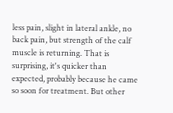less pain, slight in lateral ankle, no back pain, but strength of the calf muscle is returning. That is surprising, it's quicker than expected, probably because he came so soon for treatment. But other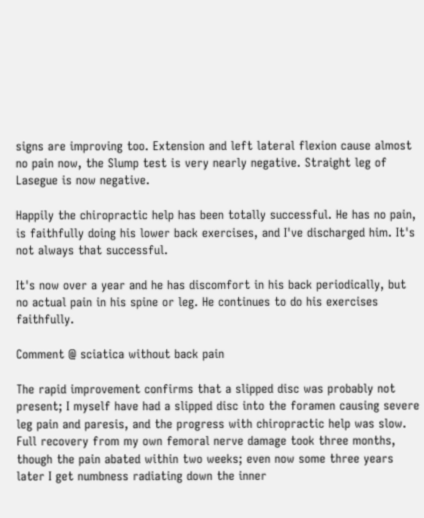signs are improving too. Extension and left lateral flexion cause almost no pain now, the Slump test is very nearly negative. Straight leg of Lasegue is now negative.

Happily the chiropractic help has been totally successful. He has no pain, is faithfully doing his lower back exercises, and I've discharged him. It's not always that successful.

It's now over a year and he has discomfort in his back periodically, but no actual pain in his spine or leg. He continues to do his exercises faithfully.

Comment @ sciatica without back pain

The rapid improvement confirms that a slipped disc was probably not present; I myself have had a slipped disc into the foramen causing severe leg pain and paresis, and the progress with chiropractic help was slow. Full recovery from my own femoral nerve damage took three months, though the pain abated within two weeks; even now some three years later I get numbness radiating down the inner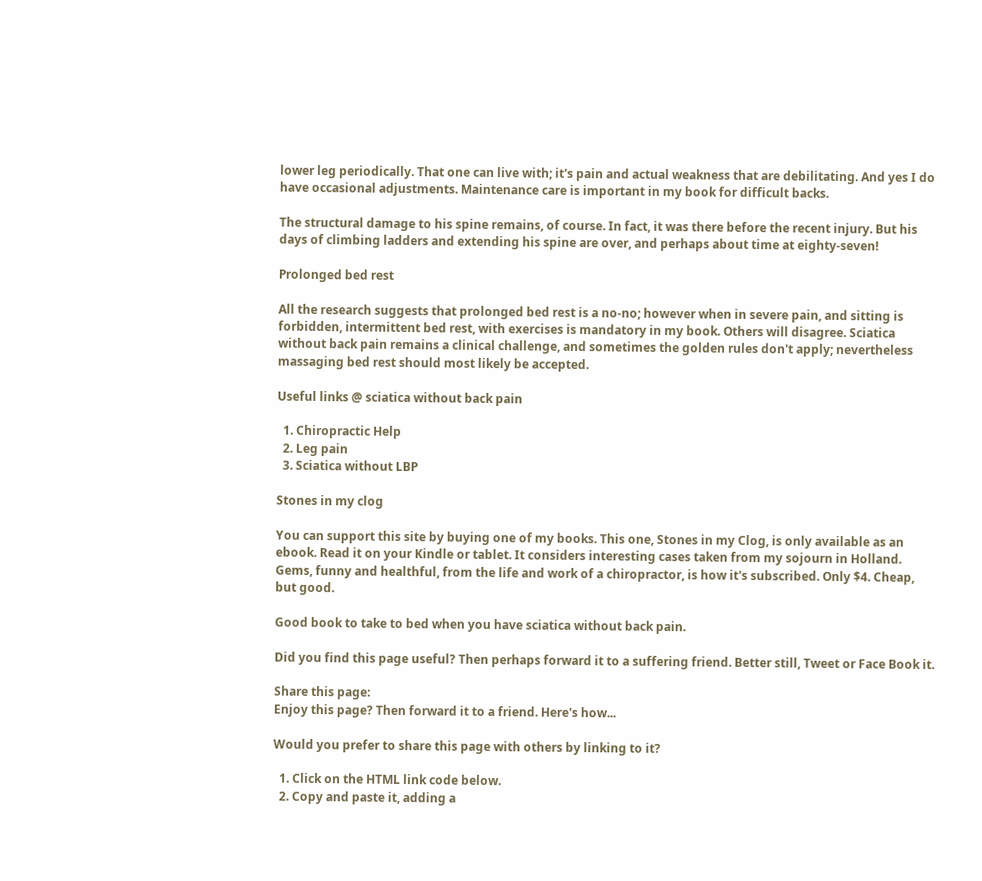lower leg periodically. That one can live with; it's pain and actual weakness that are debilitating. And yes I do have occasional adjustments. Maintenance care is important in my book for difficult backs.

The structural damage to his spine remains, of course. In fact, it was there before the recent injury. But his days of climbing ladders and extending his spine are over, and perhaps about time at eighty-seven!

Prolonged bed rest

All the research suggests that prolonged bed rest is a no-no; however when in severe pain, and sitting is forbidden, intermittent bed rest, with exercises is mandatory in my book. Others will disagree. Sciatica without back pain remains a clinical challenge, and sometimes the golden rules don't apply; nevertheless massaging bed rest should most likely be accepted.

Useful links @ sciatica without back pain

  1. Chiropractic Help
  2. Leg pain
  3. Sciatica without LBP

Stones in my clog

You can support this site by buying one of my books. This one, Stones in my Clog, is only available as an ebook. Read it on your Kindle or tablet. It considers interesting cases taken from my sojourn in Holland. Gems, funny and healthful, from the life and work of a chiropractor, is how it's subscribed. Only $4. Cheap, but good.

Good book to take to bed when you have sciatica without back pain.

Did you find this page useful? Then perhaps forward it to a suffering friend. Better still, Tweet or Face Book it.

Share this page:
Enjoy this page? Then forward it to a friend. Here's how...

Would you prefer to share this page with others by linking to it?

  1. Click on the HTML link code below.
  2. Copy and paste it, adding a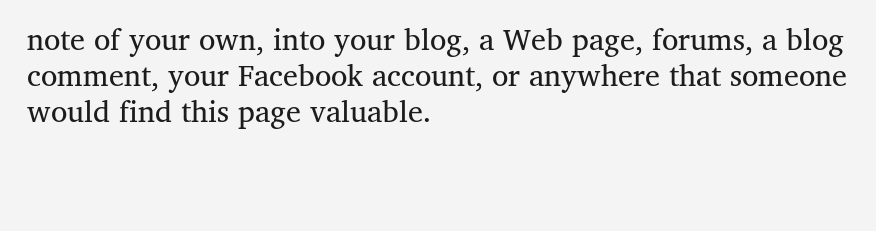note of your own, into your blog, a Web page, forums, a blog comment, your Facebook account, or anywhere that someone would find this page valuable.